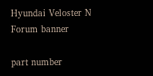Hyundai Veloster N Forum banner

part number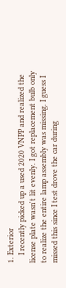1. Exterior
    I recently picked up a used 2020 VNPP and realized the license plate wasn't lit evenly. I got replacement bulb only to realize the entire lamp assembly was missing. I guess I missed this since I test drove the car during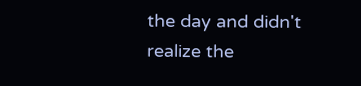the day and didn't realize the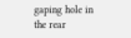gaping hole in the rear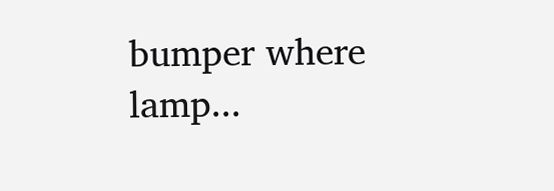bumper where lamp...